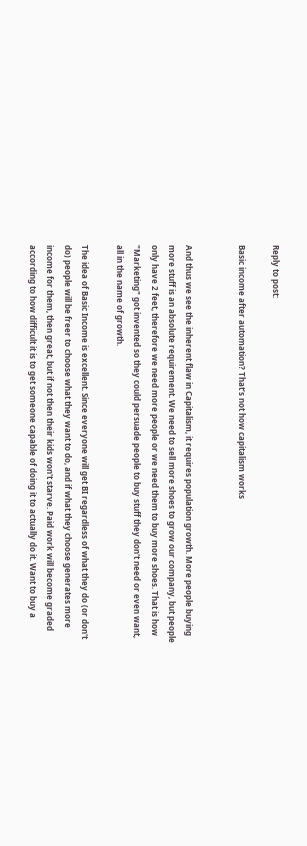Reply to post:

Basic income after automation? That’s not how capitalism works


And thus we see the inherent flaw in Capitalism, it requires population growth. More people buying more stuff is an absolute requirement. We need to sell more shoes to grow our company, but people only have 2 feet, therefore we need more people or we need them to buy more shoes. That is how "Marketing" got invented so they could persuade people to buy stuff they don't need or even want, all in the name of growth.

The idea of Basic Income is excellent. Since everyone will get BI regardless of what they do (or don't do) people will be freer to choose what they want to do, and if what they choose generates more income for them, then great, but if not then their kids won't starve. Paid work will become graded according to how difficult it is to get someone capable of doing it to actually do it. Want to buy a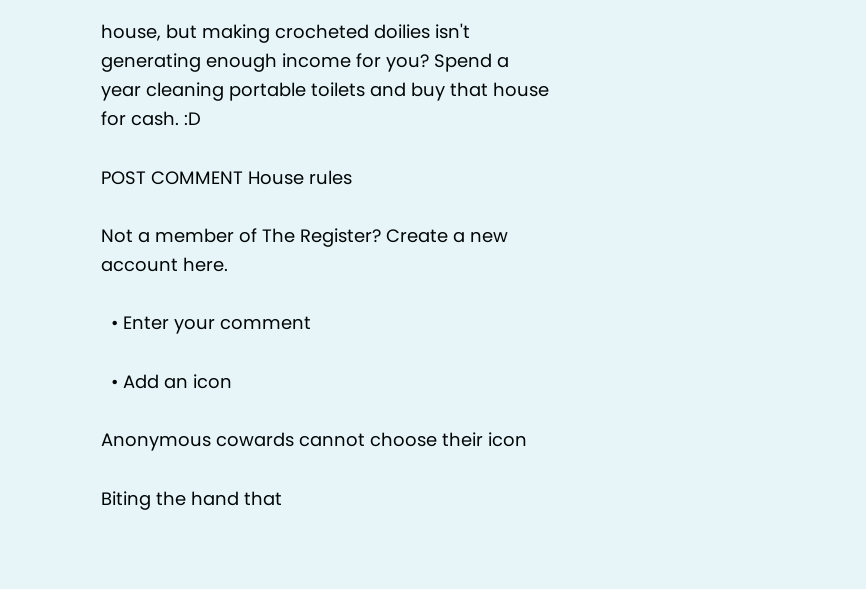house, but making crocheted doilies isn't generating enough income for you? Spend a year cleaning portable toilets and buy that house for cash. :D

POST COMMENT House rules

Not a member of The Register? Create a new account here.

  • Enter your comment

  • Add an icon

Anonymous cowards cannot choose their icon

Biting the hand that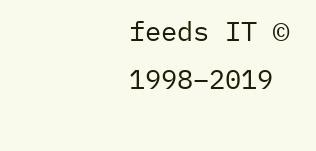feeds IT © 1998–2019